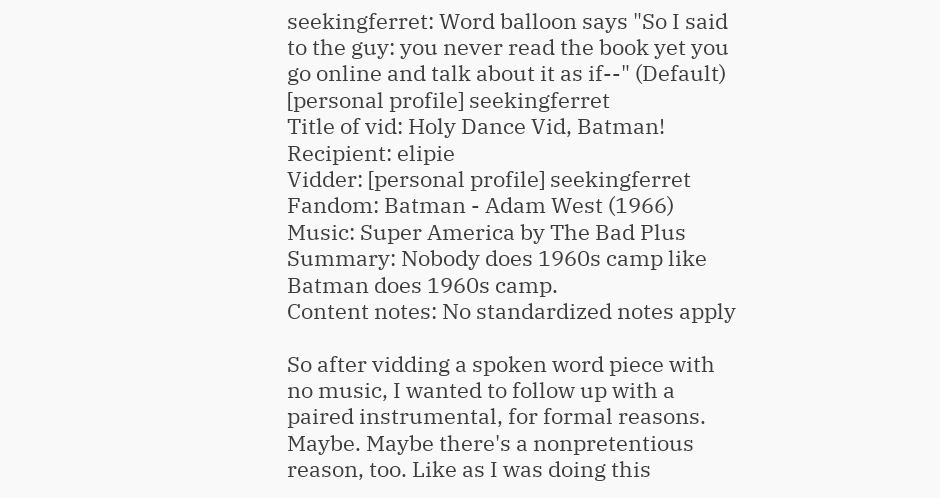seekingferret: Word balloon says "So I said to the guy: you never read the book yet you go online and talk about it as if--" (Default)
[personal profile] seekingferret
Title of vid: Holy Dance Vid, Batman!
Recipient: elipie
Vidder: [personal profile] seekingferret
Fandom: Batman - Adam West (1966)
Music: Super America by The Bad Plus
Summary: Nobody does 1960s camp like Batman does 1960s camp.
Content notes: No standardized notes apply

So after vidding a spoken word piece with no music, I wanted to follow up with a paired instrumental, for formal reasons. Maybe. Maybe there's a nonpretentious reason, too. Like as I was doing this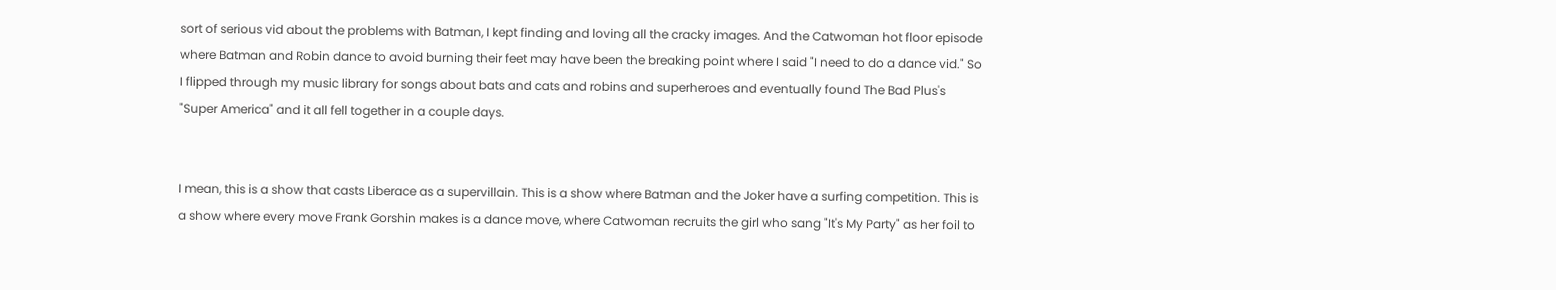sort of serious vid about the problems with Batman, I kept finding and loving all the cracky images. And the Catwoman hot floor episode where Batman and Robin dance to avoid burning their feet may have been the breaking point where I said "I need to do a dance vid." So I flipped through my music library for songs about bats and cats and robins and superheroes and eventually found The Bad Plus's "Super America" and it all fell together in a couple days.


I mean, this is a show that casts Liberace as a supervillain. This is a show where Batman and the Joker have a surfing competition. This is a show where every move Frank Gorshin makes is a dance move, where Catwoman recruits the girl who sang "It's My Party" as her foil to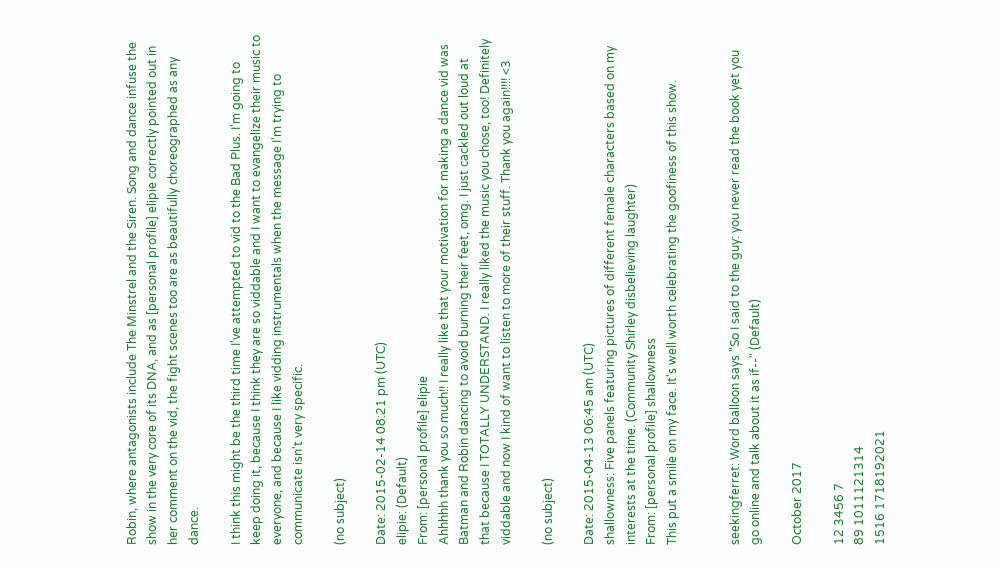Robin, where antagonists include The Minstrel and the Siren. Song and dance infuse the show in the very core of its DNA, and as [personal profile] elipie correctly pointed out in her comment on the vid, the fight scenes too are as beautifully choreographed as any dance.

I think this might be the third time I've attempted to vid to the Bad Plus. I'm going to keep doing it, because I think they are so viddable and I want to evangelize their music to everyone, and because I like vidding instrumentals when the message I'm trying to communicate isn't very specific.

(no subject)

Date: 2015-02-14 08:21 pm (UTC)
elipie: (Default)
From: [personal profile] elipie
Ahhhhh thank you so much!! I really like that your motivation for making a dance vid was Batman and Robin dancing to avoid burning their feet, omg. I just cackled out loud at that because I TOTALLY UNDERSTAND. I really liked the music you chose, too! Definitely viddable and now I kind of want to listen to more of their stuff. Thank you again!!!! <3

(no subject)

Date: 2015-04-13 06:45 am (UTC)
shallowness: Five panels featuring pictures of different female characters based on my interests at the time. (Community Shirley disbelieving laughter)
From: [personal profile] shallowness
This put a smile on my face. It's well worth celebrating the goofiness of this show.


seekingferret: Word balloon says "So I said to the guy: you never read the book yet you go online and talk about it as if--" (Default)

October 2017

12 3456 7
89 1011121314
1516 1718192021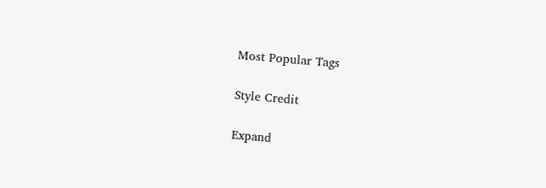Most Popular Tags

Style Credit

Expand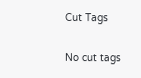Cut Tags

No cut tags